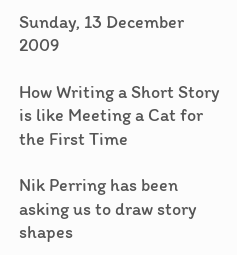Sunday, 13 December 2009

How Writing a Short Story is like Meeting a Cat for the First Time

Nik Perring has been asking us to draw story shapes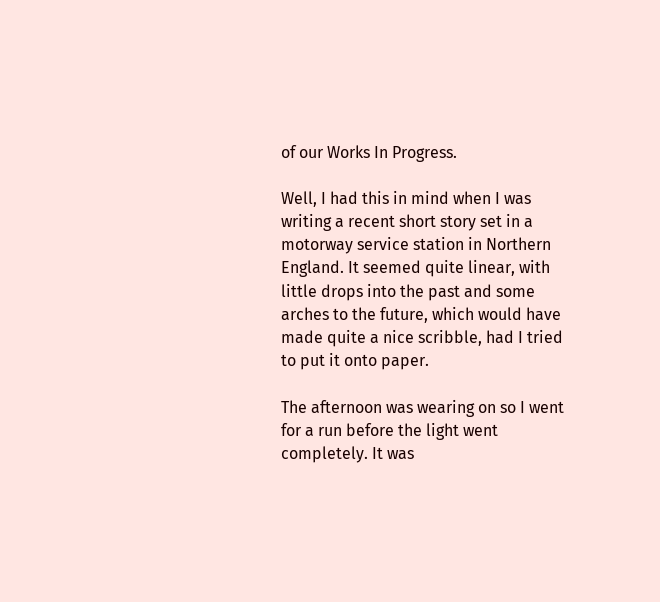of our Works In Progress.

Well, I had this in mind when I was writing a recent short story set in a motorway service station in Northern England. It seemed quite linear, with little drops into the past and some arches to the future, which would have made quite a nice scribble, had I tried to put it onto paper.

The afternoon was wearing on so I went for a run before the light went completely. It was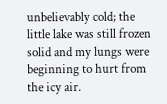unbelievably cold; the little lake was still frozen solid and my lungs were beginning to hurt from the icy air.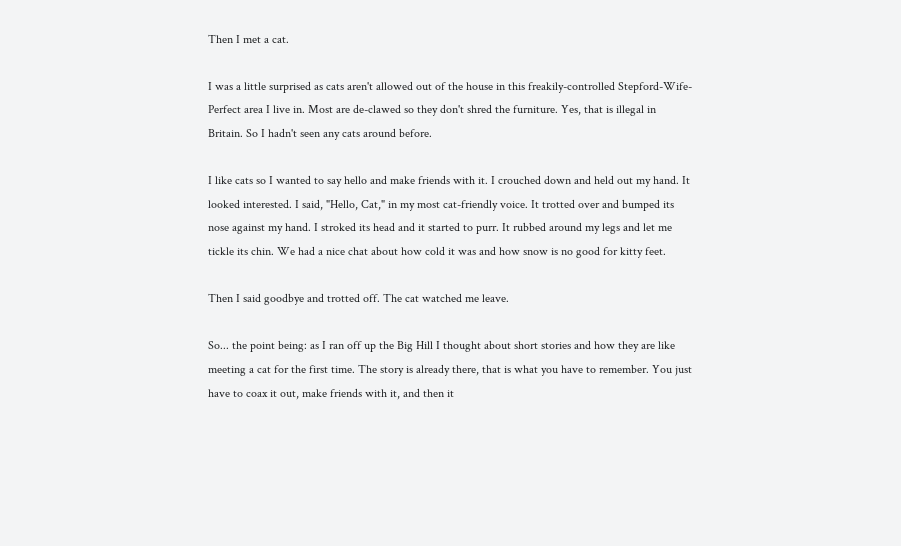Then I met a cat.

I was a little surprised as cats aren't allowed out of the house in this freakily-controlled Stepford-Wife-Perfect area I live in. Most are de-clawed so they don't shred the furniture. Yes, that is illegal in Britain. So I hadn't seen any cats around before.

I like cats so I wanted to say hello and make friends with it. I crouched down and held out my hand. It looked interested. I said, "Hello, Cat," in my most cat-friendly voice. It trotted over and bumped its nose against my hand. I stroked its head and it started to purr. It rubbed around my legs and let me tickle its chin. We had a nice chat about how cold it was and how snow is no good for kitty feet.

Then I said goodbye and trotted off. The cat watched me leave.

So... the point being: as I ran off up the Big Hill I thought about short stories and how they are like meeting a cat for the first time. The story is already there, that is what you have to remember. You just have to coax it out, make friends with it, and then it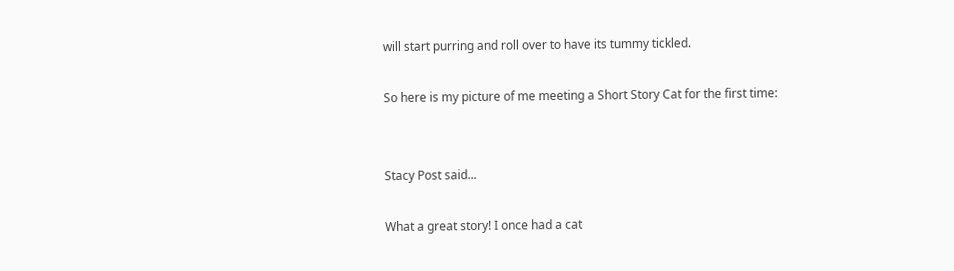will start purring and roll over to have its tummy tickled.

So here is my picture of me meeting a Short Story Cat for the first time:


Stacy Post said...

What a great story! I once had a cat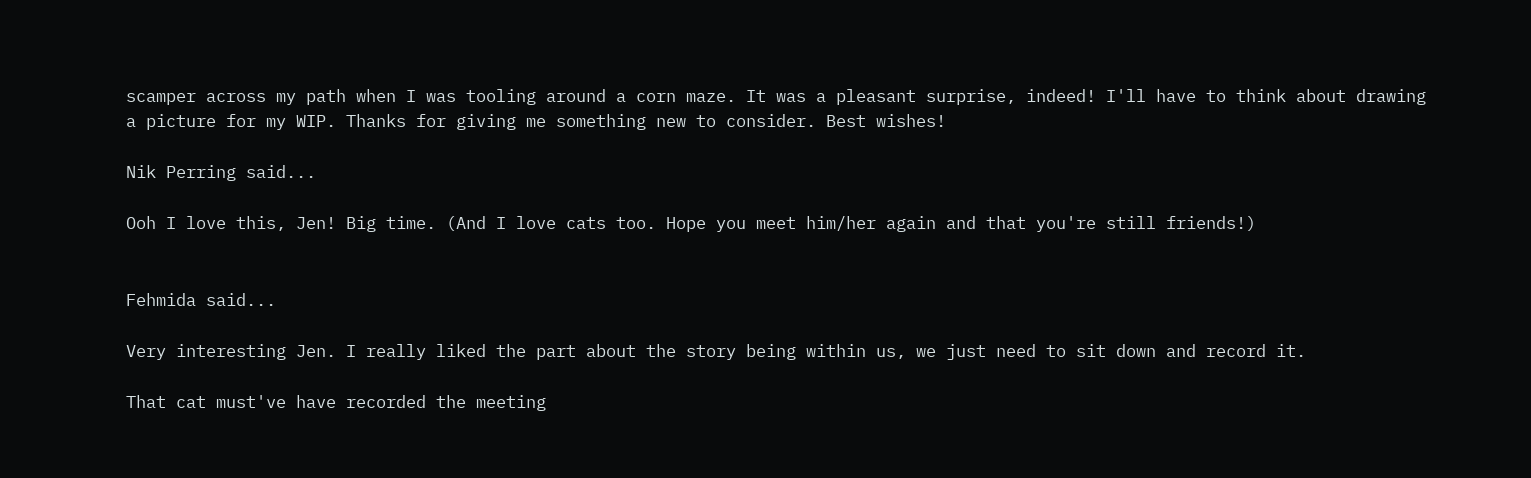scamper across my path when I was tooling around a corn maze. It was a pleasant surprise, indeed! I'll have to think about drawing a picture for my WIP. Thanks for giving me something new to consider. Best wishes!

Nik Perring said...

Ooh I love this, Jen! Big time. (And I love cats too. Hope you meet him/her again and that you're still friends!)


Fehmida said...

Very interesting Jen. I really liked the part about the story being within us, we just need to sit down and record it.

That cat must've have recorded the meeting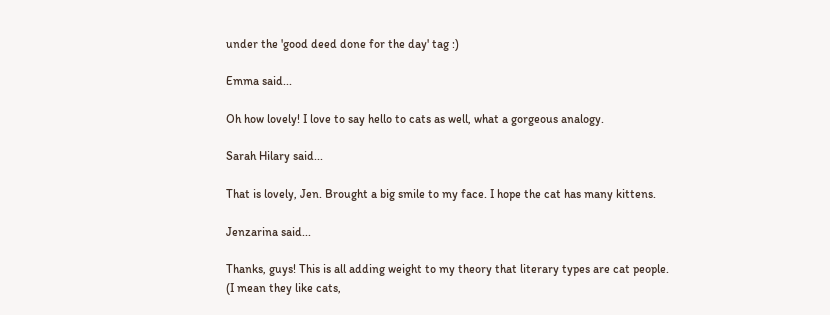under the 'good deed done for the day' tag :)

Emma said...

Oh how lovely! I love to say hello to cats as well, what a gorgeous analogy.

Sarah Hilary said...

That is lovely, Jen. Brought a big smile to my face. I hope the cat has many kittens.

Jenzarina said...

Thanks, guys! This is all adding weight to my theory that literary types are cat people.
(I mean they like cats,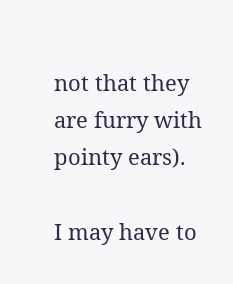not that they are furry with pointy ears).

I may have to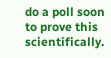do a poll soon to prove this scientifically.